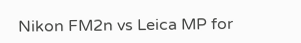Nikon FM2n vs Leica MP for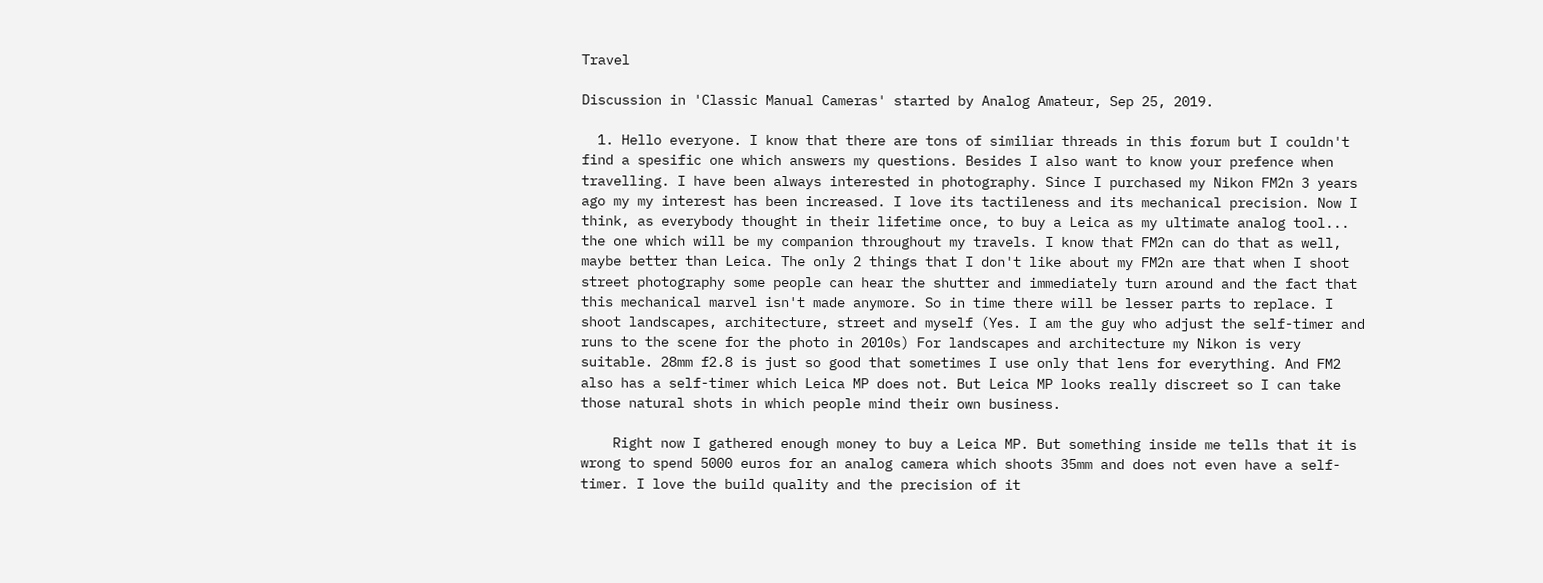Travel

Discussion in 'Classic Manual Cameras' started by Analog Amateur, Sep 25, 2019.

  1. Hello everyone. I know that there are tons of similiar threads in this forum but I couldn't find a spesific one which answers my questions. Besides I also want to know your prefence when travelling. I have been always interested in photography. Since I purchased my Nikon FM2n 3 years ago my my interest has been increased. I love its tactileness and its mechanical precision. Now I think, as everybody thought in their lifetime once, to buy a Leica as my ultimate analog tool... the one which will be my companion throughout my travels. I know that FM2n can do that as well, maybe better than Leica. The only 2 things that I don't like about my FM2n are that when I shoot street photography some people can hear the shutter and immediately turn around and the fact that this mechanical marvel isn't made anymore. So in time there will be lesser parts to replace. I shoot landscapes, architecture, street and myself (Yes. I am the guy who adjust the self-timer and runs to the scene for the photo in 2010s) For landscapes and architecture my Nikon is very suitable. 28mm f2.8 is just so good that sometimes I use only that lens for everything. And FM2 also has a self-timer which Leica MP does not. But Leica MP looks really discreet so I can take those natural shots in which people mind their own business.

    Right now I gathered enough money to buy a Leica MP. But something inside me tells that it is wrong to spend 5000 euros for an analog camera which shoots 35mm and does not even have a self-timer. I love the build quality and the precision of it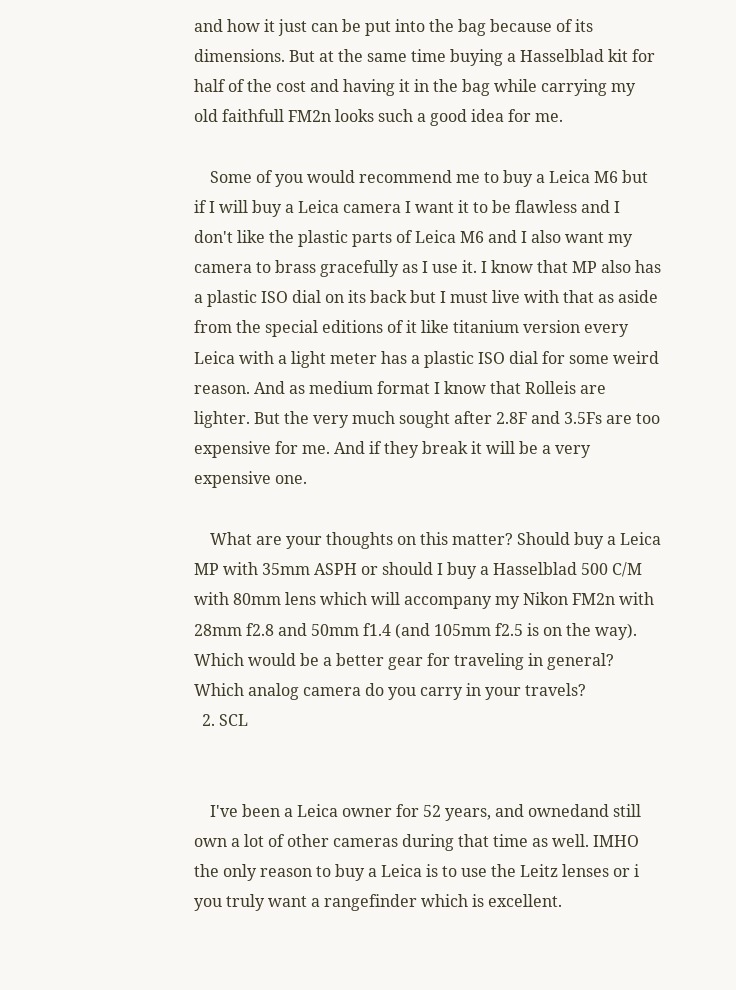and how it just can be put into the bag because of its dimensions. But at the same time buying a Hasselblad kit for half of the cost and having it in the bag while carrying my old faithfull FM2n looks such a good idea for me.

    Some of you would recommend me to buy a Leica M6 but if I will buy a Leica camera I want it to be flawless and I don't like the plastic parts of Leica M6 and I also want my camera to brass gracefully as I use it. I know that MP also has a plastic ISO dial on its back but I must live with that as aside from the special editions of it like titanium version every Leica with a light meter has a plastic ISO dial for some weird reason. And as medium format I know that Rolleis are lighter. But the very much sought after 2.8F and 3.5Fs are too expensive for me. And if they break it will be a very expensive one.

    What are your thoughts on this matter? Should buy a Leica MP with 35mm ASPH or should I buy a Hasselblad 500 C/M with 80mm lens which will accompany my Nikon FM2n with 28mm f2.8 and 50mm f1.4 (and 105mm f2.5 is on the way). Which would be a better gear for traveling in general? Which analog camera do you carry in your travels?
  2. SCL


    I've been a Leica owner for 52 years, and ownedand still own a lot of other cameras during that time as well. IMHO the only reason to buy a Leica is to use the Leitz lenses or i you truly want a rangefinder which is excellent.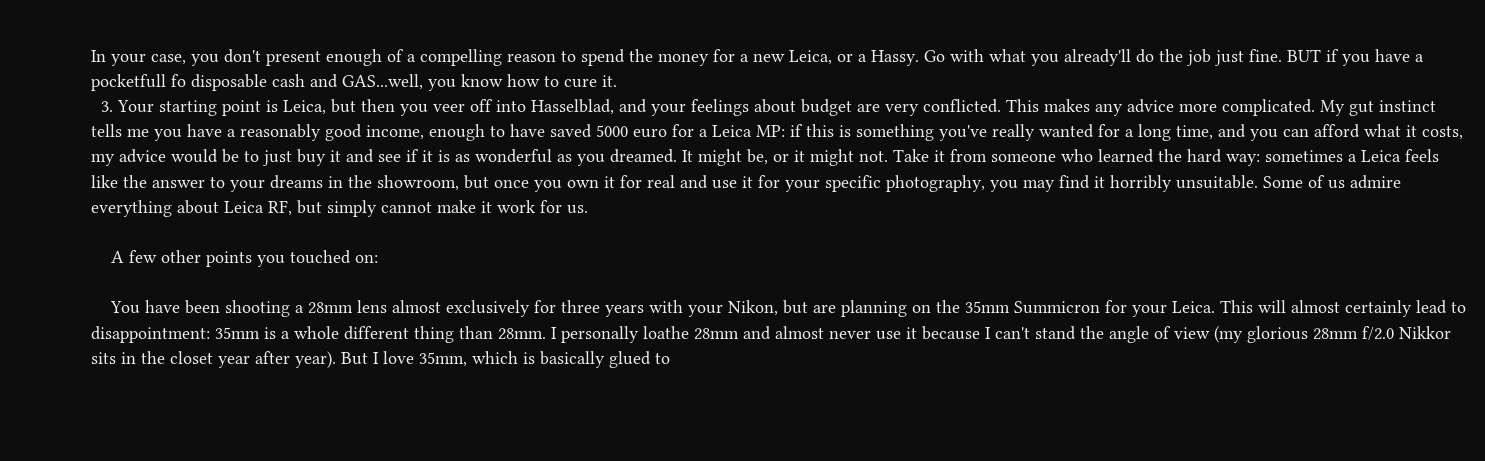In your case, you don't present enough of a compelling reason to spend the money for a new Leica, or a Hassy. Go with what you already'll do the job just fine. BUT if you have a pocketfull fo disposable cash and GAS...well, you know how to cure it.
  3. Your starting point is Leica, but then you veer off into Hasselblad, and your feelings about budget are very conflicted. This makes any advice more complicated. My gut instinct tells me you have a reasonably good income, enough to have saved 5000 euro for a Leica MP: if this is something you've really wanted for a long time, and you can afford what it costs, my advice would be to just buy it and see if it is as wonderful as you dreamed. It might be, or it might not. Take it from someone who learned the hard way: sometimes a Leica feels like the answer to your dreams in the showroom, but once you own it for real and use it for your specific photography, you may find it horribly unsuitable. Some of us admire everything about Leica RF, but simply cannot make it work for us.

    A few other points you touched on:

    You have been shooting a 28mm lens almost exclusively for three years with your Nikon, but are planning on the 35mm Summicron for your Leica. This will almost certainly lead to disappointment: 35mm is a whole different thing than 28mm. I personally loathe 28mm and almost never use it because I can't stand the angle of view (my glorious 28mm f/2.0 Nikkor sits in the closet year after year). But I love 35mm, which is basically glued to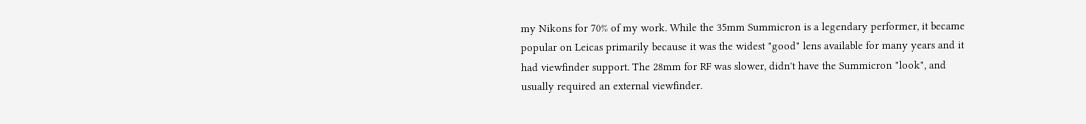my Nikons for 70% of my work. While the 35mm Summicron is a legendary performer, it became popular on Leicas primarily because it was the widest "good" lens available for many years and it had viewfinder support. The 28mm for RF was slower, didn't have the Summicron "look", and usually required an external viewfinder.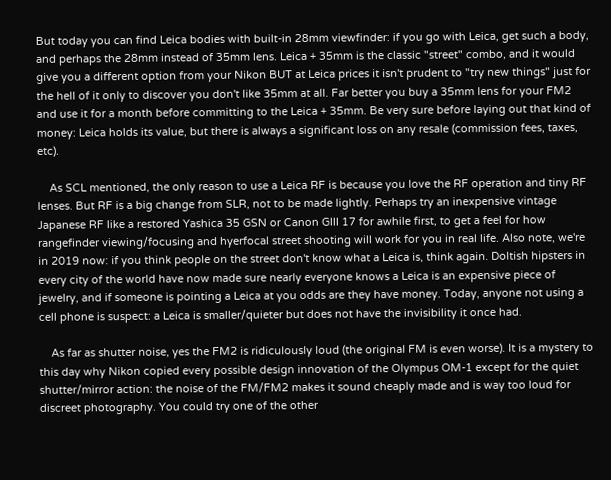But today you can find Leica bodies with built-in 28mm viewfinder: if you go with Leica, get such a body, and perhaps the 28mm instead of 35mm lens. Leica + 35mm is the classic "street" combo, and it would give you a different option from your Nikon BUT at Leica prices it isn't prudent to "try new things" just for the hell of it only to discover you don't like 35mm at all. Far better you buy a 35mm lens for your FM2 and use it for a month before committing to the Leica + 35mm. Be very sure before laying out that kind of money: Leica holds its value, but there is always a significant loss on any resale (commission fees, taxes, etc).

    As SCL mentioned, the only reason to use a Leica RF is because you love the RF operation and tiny RF lenses. But RF is a big change from SLR, not to be made lightly. Perhaps try an inexpensive vintage Japanese RF like a restored Yashica 35 GSN or Canon GIII 17 for awhile first, to get a feel for how rangefinder viewing/focusing and hyerfocal street shooting will work for you in real life. Also note, we're in 2019 now: if you think people on the street don't know what a Leica is, think again. Doltish hipsters in every city of the world have now made sure nearly everyone knows a Leica is an expensive piece of jewelry, and if someone is pointing a Leica at you odds are they have money. Today, anyone not using a cell phone is suspect: a Leica is smaller/quieter but does not have the invisibility it once had.

    As far as shutter noise, yes the FM2 is ridiculously loud (the original FM is even worse). It is a mystery to this day why Nikon copied every possible design innovation of the Olympus OM-1 except for the quiet shutter/mirror action: the noise of the FM/FM2 makes it sound cheaply made and is way too loud for discreet photography. You could try one of the other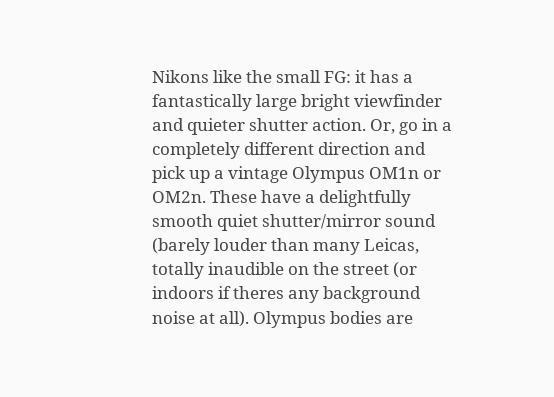Nikons like the small FG: it has a fantastically large bright viewfinder and quieter shutter action. Or, go in a completely different direction and pick up a vintage Olympus OM1n or OM2n. These have a delightfully smooth quiet shutter/mirror sound (barely louder than many Leicas, totally inaudible on the street (or indoors if theres any background noise at all). Olympus bodies are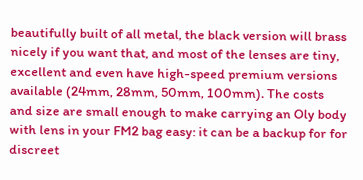beautifully built of all metal, the black version will brass nicely if you want that, and most of the lenses are tiny, excellent and even have high-speed premium versions available (24mm, 28mm, 50mm, 100mm). The costs and size are small enough to make carrying an Oly body with lens in your FM2 bag easy: it can be a backup for for discreet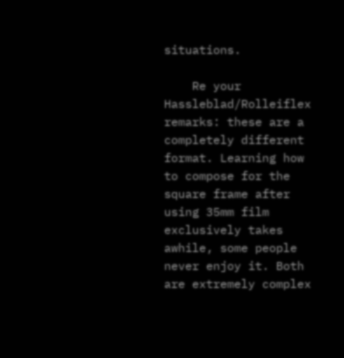situations.

    Re your Hassleblad/Rolleiflex remarks: these are a completely different format. Learning how to compose for the square frame after using 35mm film exclusively takes awhile, some people never enjoy it. Both are extremely complex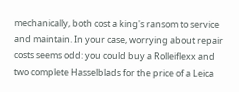mechanically, both cost a king's ransom to service and maintain. In your case, worrying about repair costs seems odd: you could buy a Rolleiflexx and two complete Hasselblads for the price of a Leica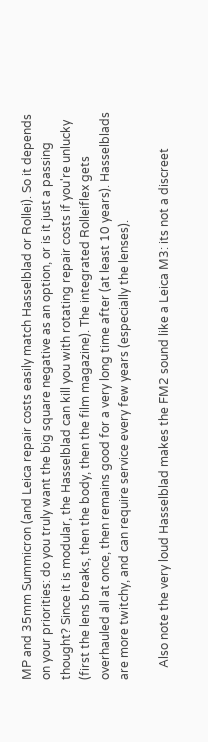MP and 35mm Summicron (and Leica repair costs easily match Hasselblad or Rollei). So it depends on your priorities: do you truly want the big square negative as an option, or is it just a passing thought? Since it is modular, the Hasselblad can kill you with rotating repair costs if you're unlucky (first the lens breaks, then the body, then the film magazine). The integrated Rolleiflex gets overhauled all at once, then remains good for a very long time after (at least 10 years). Hasselblads are more twitchy, and can require service every few years (especially the lenses).

    Also note the very loud Hasselblad makes the FM2 sound like a Leica M3: its not a discreet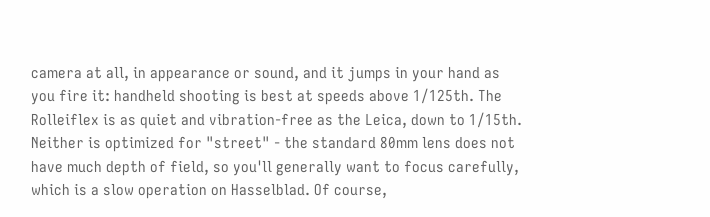camera at all, in appearance or sound, and it jumps in your hand as you fire it: handheld shooting is best at speeds above 1/125th. The Rolleiflex is as quiet and vibration-free as the Leica, down to 1/15th. Neither is optimized for "street" - the standard 80mm lens does not have much depth of field, so you'll generally want to focus carefully, which is a slow operation on Hasselblad. Of course,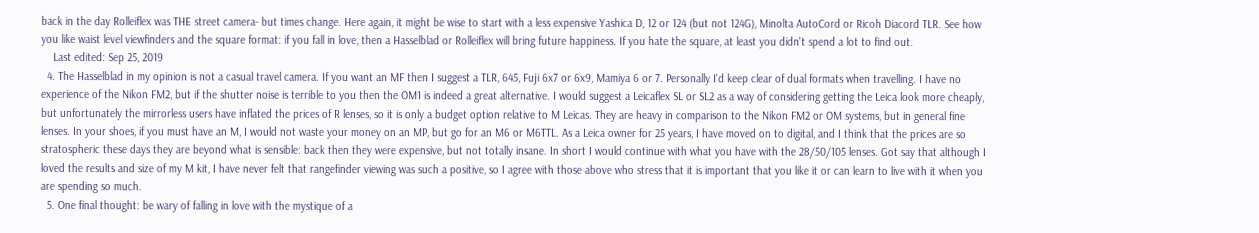back in the day Rolleiflex was THE street camera- but times change. Here again, it might be wise to start with a less expensive Yashica D, 12 or 124 (but not 124G), Minolta AutoCord or Ricoh Diacord TLR. See how you like waist level viewfinders and the square format: if you fall in love, then a Hasselblad or Rolleiflex will bring future happiness. If you hate the square, at least you didn't spend a lot to find out.
    Last edited: Sep 25, 2019
  4. The Hasselblad in my opinion is not a casual travel camera. If you want an MF then I suggest a TLR, 645, Fuji 6x7 or 6x9, Mamiya 6 or 7. Personally I'd keep clear of dual formats when travelling. I have no experience of the Nikon FM2, but if the shutter noise is terrible to you then the OM1 is indeed a great alternative. I would suggest a Leicaflex SL or SL2 as a way of considering getting the Leica look more cheaply, but unfortunately the mirrorless users have inflated the prices of R lenses, so it is only a budget option relative to M Leicas. They are heavy in comparison to the Nikon FM2 or OM systems, but in general fine lenses. In your shoes, if you must have an M, I would not waste your money on an MP, but go for an M6 or M6TTL. As a Leica owner for 25 years, I have moved on to digital, and I think that the prices are so stratospheric these days they are beyond what is sensible: back then they were expensive, but not totally insane. In short I would continue with what you have with the 28/50/105 lenses. Got say that although I loved the results and size of my M kit, I have never felt that rangefinder viewing was such a positive, so I agree with those above who stress that it is important that you like it or can learn to live with it when you are spending so much.
  5. One final thought: be wary of falling in love with the mystique of a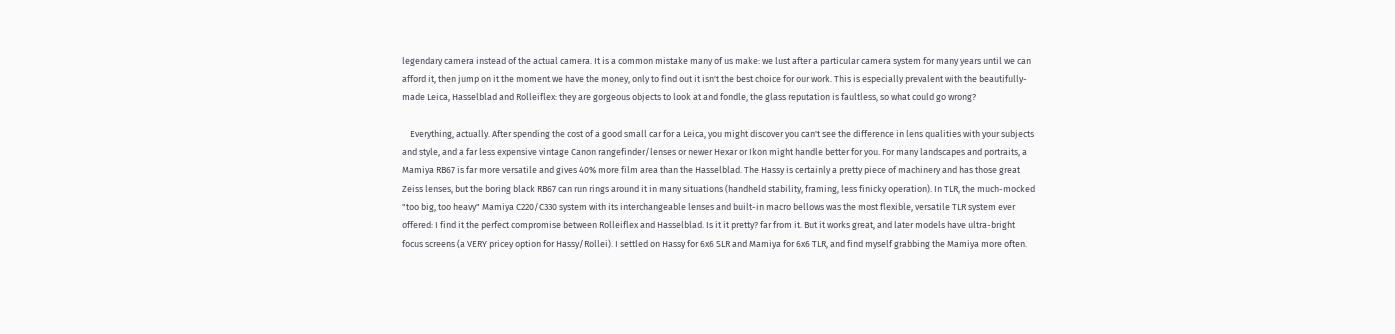legendary camera instead of the actual camera. It is a common mistake many of us make: we lust after a particular camera system for many years until we can afford it, then jump on it the moment we have the money, only to find out it isn't the best choice for our work. This is especially prevalent with the beautifully-made Leica, Hasselblad and Rolleiflex: they are gorgeous objects to look at and fondle, the glass reputation is faultless, so what could go wrong?

    Everything, actually. After spending the cost of a good small car for a Leica, you might discover you can't see the difference in lens qualities with your subjects and style, and a far less expensive vintage Canon rangefinder/lenses or newer Hexar or Ikon might handle better for you. For many landscapes and portraits, a Mamiya RB67 is far more versatile and gives 40% more film area than the Hasselblad. The Hassy is certainly a pretty piece of machinery and has those great Zeiss lenses, but the boring black RB67 can run rings around it in many situations (handheld stability, framing, less finicky operation). In TLR, the much-mocked "too big, too heavy" Mamiya C220/C330 system with its interchangeable lenses and built-in macro bellows was the most flexible, versatile TLR system ever offered: I find it the perfect compromise between Rolleiflex and Hasselblad. Is it it pretty? far from it. But it works great, and later models have ultra-bright focus screens (a VERY pricey option for Hassy/Rollei). I settled on Hassy for 6x6 SLR and Mamiya for 6x6 TLR, and find myself grabbing the Mamiya more often.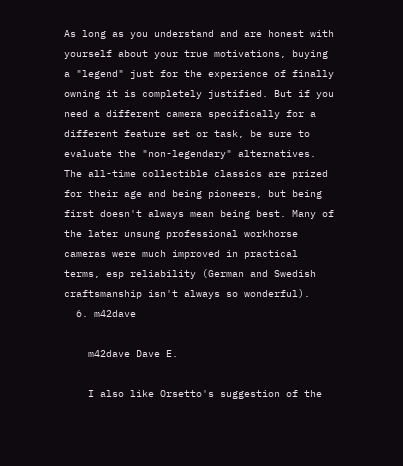As long as you understand and are honest with yourself about your true motivations, buying a "legend" just for the experience of finally owning it is completely justified. But if you need a different camera specifically for a different feature set or task, be sure to evaluate the "non-legendary" alternatives. The all-time collectible classics are prized for their age and being pioneers, but being first doesn't always mean being best. Many of the later unsung professional workhorse cameras were much improved in practical terms, esp reliability (German and Swedish craftsmanship isn't always so wonderful).
  6. m42dave

    m42dave Dave E.

    I also like Orsetto's suggestion of the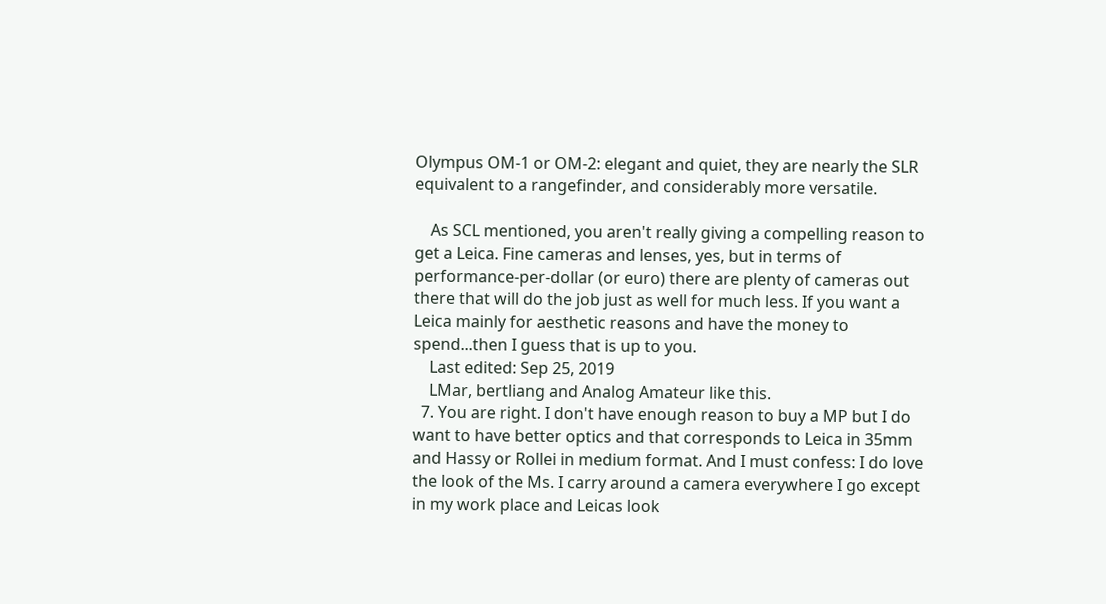Olympus OM-1 or OM-2: elegant and quiet, they are nearly the SLR equivalent to a rangefinder, and considerably more versatile.

    As SCL mentioned, you aren't really giving a compelling reason to get a Leica. Fine cameras and lenses, yes, but in terms of performance-per-dollar (or euro) there are plenty of cameras out there that will do the job just as well for much less. If you want a Leica mainly for aesthetic reasons and have the money to spend...then I guess that is up to you.
    Last edited: Sep 25, 2019
    LMar, bertliang and Analog Amateur like this.
  7. You are right. I don't have enough reason to buy a MP but I do want to have better optics and that corresponds to Leica in 35mm and Hassy or Rollei in medium format. And I must confess: I do love the look of the Ms. I carry around a camera everywhere I go except in my work place and Leicas look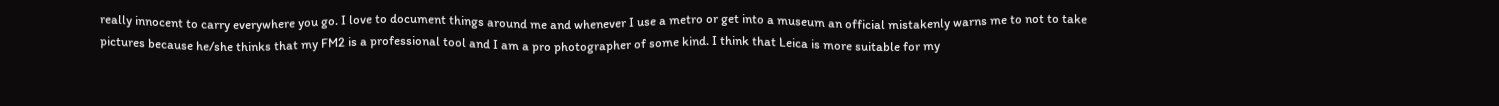really innocent to carry everywhere you go. I love to document things around me and whenever I use a metro or get into a museum an official mistakenly warns me to not to take pictures because he/she thinks that my FM2 is a professional tool and I am a pro photographer of some kind. I think that Leica is more suitable for my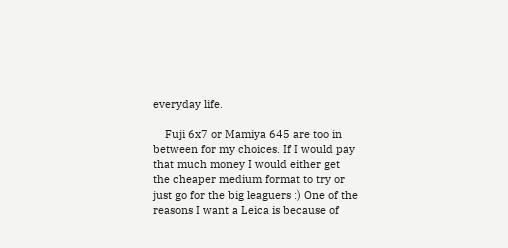everyday life.

    Fuji 6x7 or Mamiya 645 are too in between for my choices. If I would pay that much money I would either get the cheaper medium format to try or just go for the big leaguers :) One of the reasons I want a Leica is because of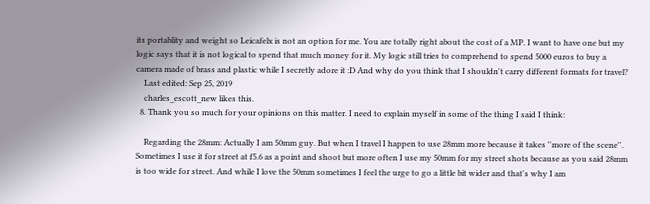its portablity and weight so Leicafelx is not an option for me. You are totally right about the cost of a MP. I want to have one but my logic says that it is not logical to spend that much money for it. My logic still tries to comprehend to spend 5000 euros to buy a camera made of brass and plastic while I secretly adore it :D And why do you think that I shouldn't carry different formats for travel?
    Last edited: Sep 25, 2019
    charles_escott_new likes this.
  8. Thank you so much for your opinions on this matter. I need to explain myself in some of the thing I said I think:

    Regarding the 28mm: Actually I am 50mm guy. But when I travel I happen to use 28mm more because it takes ''more of the scene''. Sometimes I use it for street at f5.6 as a point and shoot but more often I use my 50mm for my street shots because as you said 28mm is too wide for street. And while I love the 50mm sometimes I feel the urge to go a little bit wider and that's why I am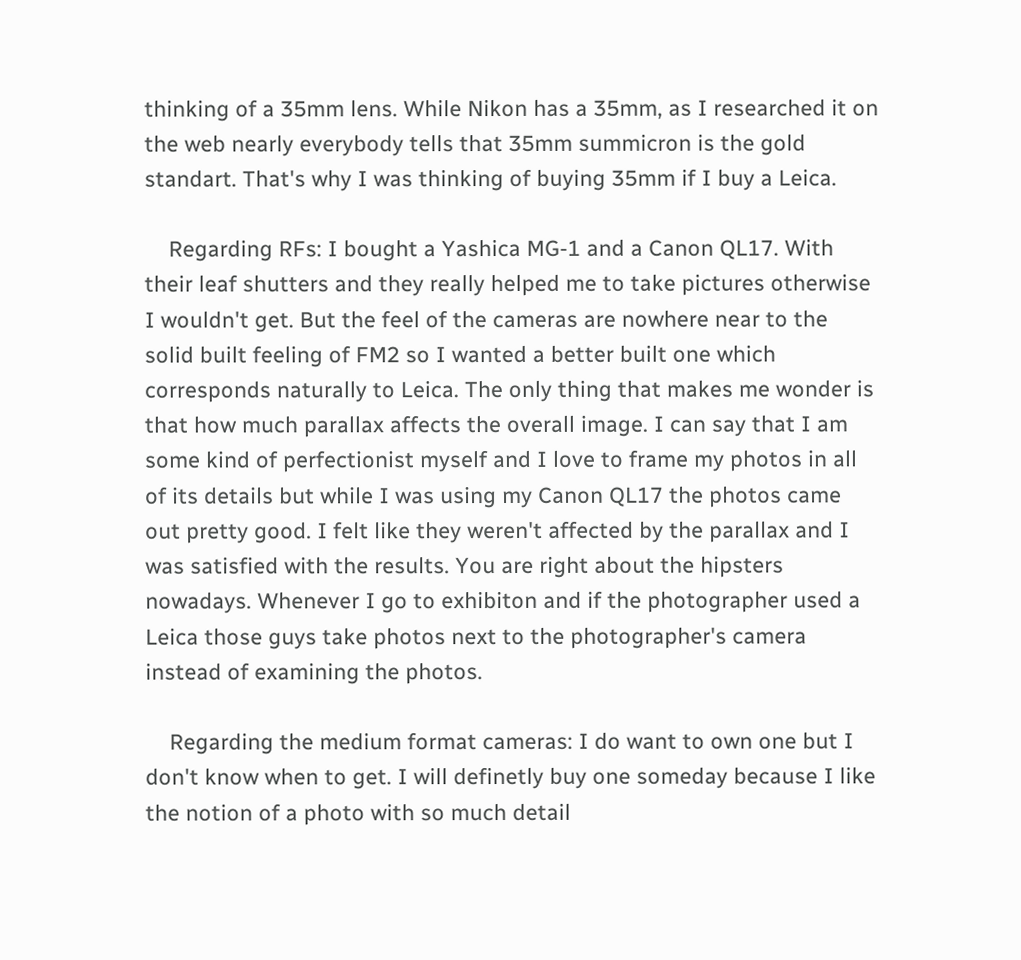thinking of a 35mm lens. While Nikon has a 35mm, as I researched it on the web nearly everybody tells that 35mm summicron is the gold standart. That's why I was thinking of buying 35mm if I buy a Leica.

    Regarding RFs: I bought a Yashica MG-1 and a Canon QL17. With their leaf shutters and they really helped me to take pictures otherwise I wouldn't get. But the feel of the cameras are nowhere near to the solid built feeling of FM2 so I wanted a better built one which corresponds naturally to Leica. The only thing that makes me wonder is that how much parallax affects the overall image. I can say that I am some kind of perfectionist myself and I love to frame my photos in all of its details but while I was using my Canon QL17 the photos came out pretty good. I felt like they weren't affected by the parallax and I was satisfied with the results. You are right about the hipsters nowadays. Whenever I go to exhibiton and if the photographer used a Leica those guys take photos next to the photographer's camera instead of examining the photos.

    Regarding the medium format cameras: I do want to own one but I don't know when to get. I will definetly buy one someday because I like the notion of a photo with so much detail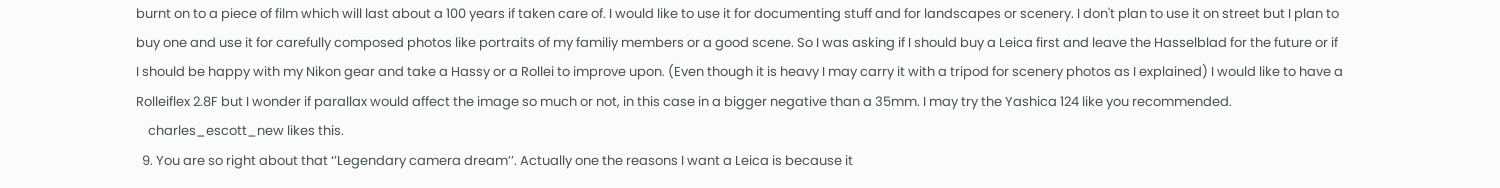burnt on to a piece of film which will last about a 100 years if taken care of. I would like to use it for documenting stuff and for landscapes or scenery. I don't plan to use it on street but I plan to buy one and use it for carefully composed photos like portraits of my familiy members or a good scene. So I was asking if I should buy a Leica first and leave the Hasselblad for the future or if I should be happy with my Nikon gear and take a Hassy or a Rollei to improve upon. (Even though it is heavy I may carry it with a tripod for scenery photos as I explained) I would like to have a Rolleiflex 2.8F but I wonder if parallax would affect the image so much or not, in this case in a bigger negative than a 35mm. I may try the Yashica 124 like you recommended.
    charles_escott_new likes this.
  9. You are so right about that ‘’Legendary camera dream’’. Actually one the reasons I want a Leica is because it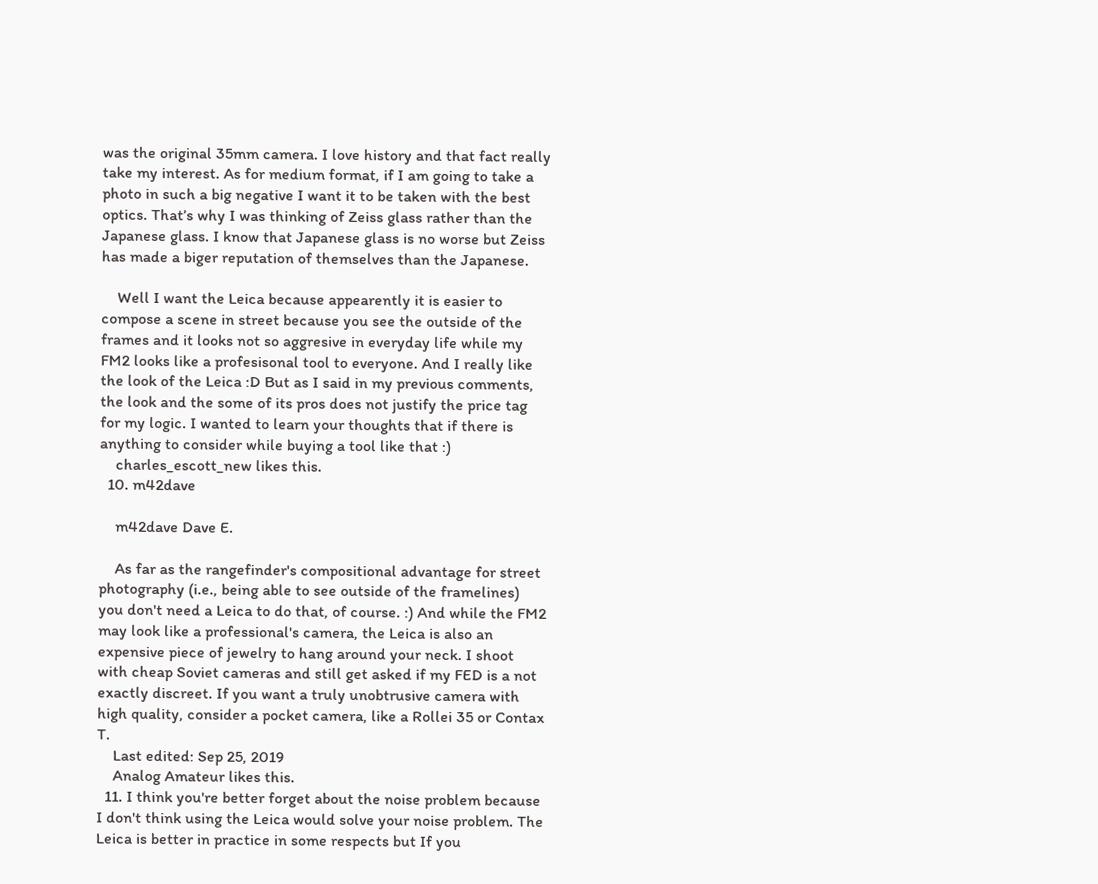was the original 35mm camera. I love history and that fact really take my interest. As for medium format, if I am going to take a photo in such a big negative I want it to be taken with the best optics. That’s why I was thinking of Zeiss glass rather than the Japanese glass. I know that Japanese glass is no worse but Zeiss has made a biger reputation of themselves than the Japanese.

    Well I want the Leica because appearently it is easier to compose a scene in street because you see the outside of the frames and it looks not so aggresive in everyday life while my FM2 looks like a profesisonal tool to everyone. And I really like the look of the Leica :D But as I said in my previous comments, the look and the some of its pros does not justify the price tag for my logic. I wanted to learn your thoughts that if there is anything to consider while buying a tool like that :)
    charles_escott_new likes this.
  10. m42dave

    m42dave Dave E.

    As far as the rangefinder's compositional advantage for street photography (i.e., being able to see outside of the framelines) you don't need a Leica to do that, of course. :) And while the FM2 may look like a professional's camera, the Leica is also an expensive piece of jewelry to hang around your neck. I shoot with cheap Soviet cameras and still get asked if my FED is a not exactly discreet. If you want a truly unobtrusive camera with high quality, consider a pocket camera, like a Rollei 35 or Contax T.
    Last edited: Sep 25, 2019
    Analog Amateur likes this.
  11. I think you're better forget about the noise problem because I don't think using the Leica would solve your noise problem. The Leica is better in practice in some respects but If you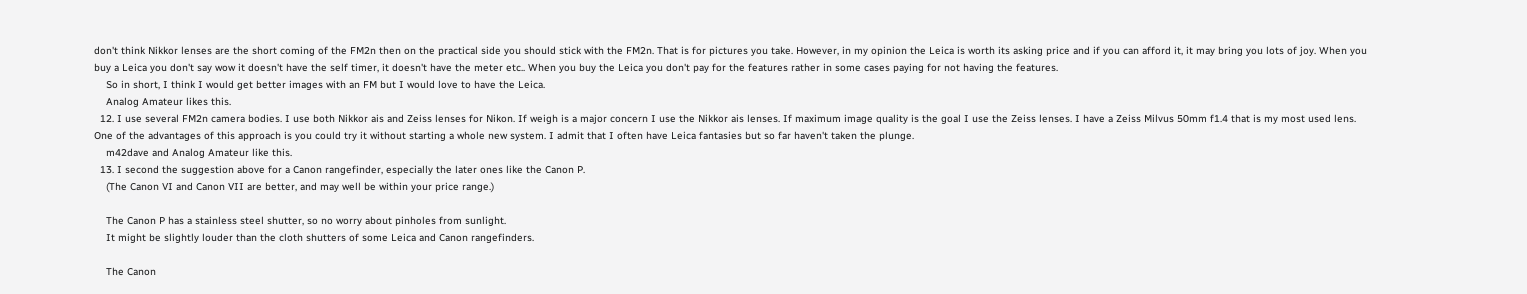don't think Nikkor lenses are the short coming of the FM2n then on the practical side you should stick with the FM2n. That is for pictures you take. However, in my opinion the Leica is worth its asking price and if you can afford it, it may bring you lots of joy. When you buy a Leica you don't say wow it doesn't have the self timer, it doesn't have the meter etc.. When you buy the Leica you don't pay for the features rather in some cases paying for not having the features.
    So in short, I think I would get better images with an FM but I would love to have the Leica.
    Analog Amateur likes this.
  12. I use several FM2n camera bodies. I use both Nikkor ais and Zeiss lenses for Nikon. If weigh is a major concern I use the Nikkor ais lenses. If maximum image quality is the goal I use the Zeiss lenses. I have a Zeiss Milvus 50mm f1.4 that is my most used lens. One of the advantages of this approach is you could try it without starting a whole new system. I admit that I often have Leica fantasies but so far haven't taken the plunge.
    m42dave and Analog Amateur like this.
  13. I second the suggestion above for a Canon rangefinder, especially the later ones like the Canon P.
    (The Canon VI and Canon VII are better, and may well be within your price range.)

    The Canon P has a stainless steel shutter, so no worry about pinholes from sunlight.
    It might be slightly louder than the cloth shutters of some Leica and Canon rangefinders.

    The Canon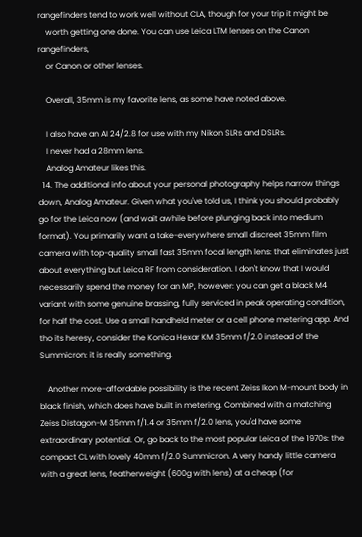rangefinders tend to work well without CLA, though for your trip it might be
    worth getting one done. You can use Leica LTM lenses on the Canon rangefinders,
    or Canon or other lenses.

    Overall, 35mm is my favorite lens, as some have noted above.

    I also have an AI 24/2.8 for use with my Nikon SLRs and DSLRs.
    I never had a 28mm lens.
    Analog Amateur likes this.
  14. The additional info about your personal photography helps narrow things down, Analog Amateur. Given what you've told us, I think you should probably go for the Leica now (and wait awhile before plunging back into medium format). You primarily want a take-everywhere small discreet 35mm film camera with top-quality small fast 35mm focal length lens: that eliminates just about everything but Leica RF from consideration. I don't know that I would necessarily spend the money for an MP, however: you can get a black M4 variant with some genuine brassing, fully serviced in peak operating condition, for half the cost. Use a small handheld meter or a cell phone metering app. And tho its heresy, consider the Konica Hexar KM 35mm f/2.0 instead of the Summicron: it is really something.

    Another more-affordable possibility is the recent Zeiss Ikon M-mount body in black finish, which does have built in metering. Combined with a matching Zeiss Distagon-M 35mm f/1.4 or 35mm f/2.0 lens, you'd have some extraordinary potential. Or, go back to the most popular Leica of the 1970s: the compact CL with lovely 40mm f/2.0 Summicron. A very handy little camera with a great lens, featherweight (600g with lens) at a cheap (for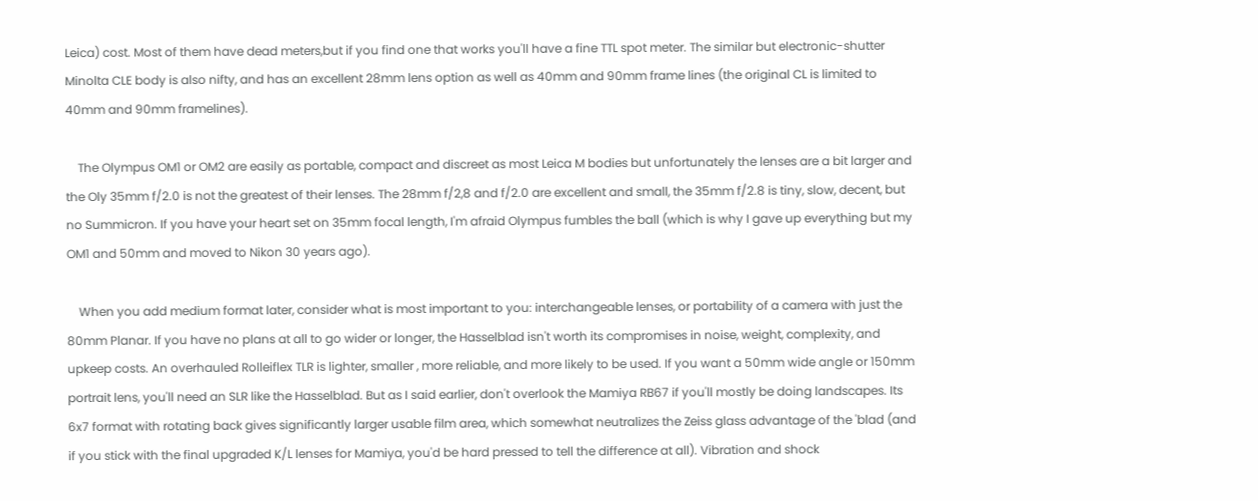Leica) cost. Most of them have dead meters,but if you find one that works you'll have a fine TTL spot meter. The similar but electronic-shutter Minolta CLE body is also nifty, and has an excellent 28mm lens option as well as 40mm and 90mm frame lines (the original CL is limited to 40mm and 90mm framelines).

    The Olympus OM1 or OM2 are easily as portable, compact and discreet as most Leica M bodies but unfortunately the lenses are a bit larger and the Oly 35mm f/2.0 is not the greatest of their lenses. The 28mm f/2,8 and f/2.0 are excellent and small, the 35mm f/2.8 is tiny, slow, decent, but no Summicron. If you have your heart set on 35mm focal length, I'm afraid Olympus fumbles the ball (which is why I gave up everything but my OM1 and 50mm and moved to Nikon 30 years ago).

    When you add medium format later, consider what is most important to you: interchangeable lenses, or portability of a camera with just the 80mm Planar. If you have no plans at all to go wider or longer, the Hasselblad isn't worth its compromises in noise, weight, complexity, and upkeep costs. An overhauled Rolleiflex TLR is lighter, smaller , more reliable, and more likely to be used. If you want a 50mm wide angle or 150mm portrait lens, you'll need an SLR like the Hasselblad. But as I said earlier, don't overlook the Mamiya RB67 if you'll mostly be doing landscapes. Its 6x7 format with rotating back gives significantly larger usable film area, which somewhat neutralizes the Zeiss glass advantage of the 'blad (and if you stick with the final upgraded K/L lenses for Mamiya, you'd be hard pressed to tell the difference at all). Vibration and shock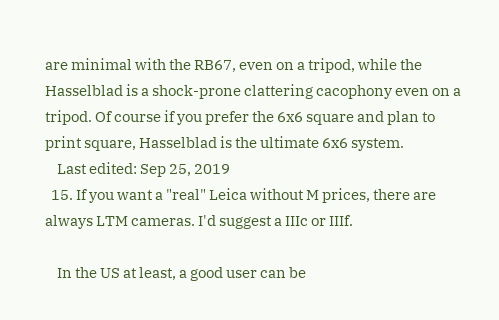are minimal with the RB67, even on a tripod, while the Hasselblad is a shock-prone clattering cacophony even on a tripod. Of course if you prefer the 6x6 square and plan to print square, Hasselblad is the ultimate 6x6 system.
    Last edited: Sep 25, 2019
  15. If you want a "real" Leica without M prices, there are always LTM cameras. I'd suggest a IIIc or IIIf.

    In the US at least, a good user can be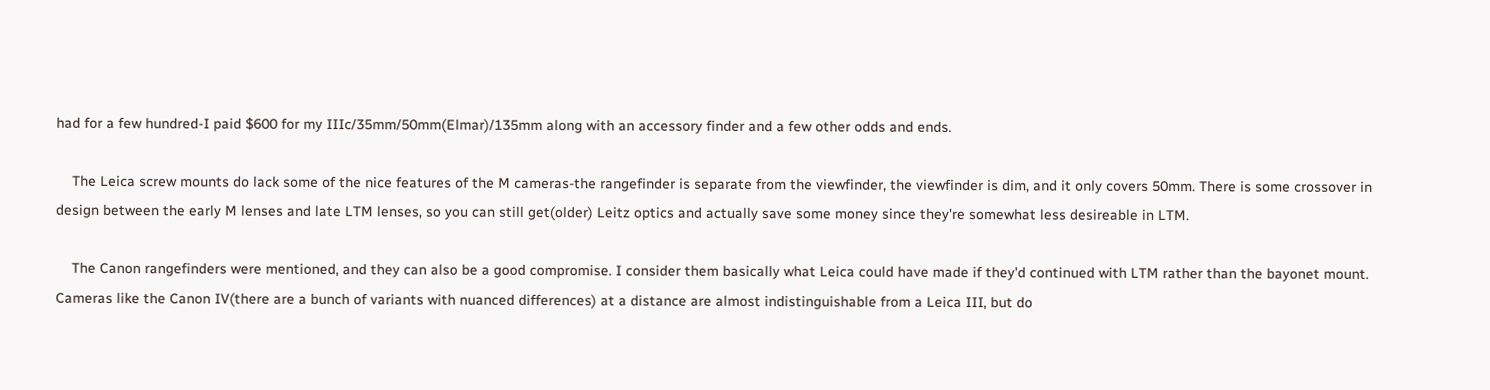had for a few hundred-I paid $600 for my IIIc/35mm/50mm(Elmar)/135mm along with an accessory finder and a few other odds and ends.

    The Leica screw mounts do lack some of the nice features of the M cameras-the rangefinder is separate from the viewfinder, the viewfinder is dim, and it only covers 50mm. There is some crossover in design between the early M lenses and late LTM lenses, so you can still get(older) Leitz optics and actually save some money since they're somewhat less desireable in LTM.

    The Canon rangefinders were mentioned, and they can also be a good compromise. I consider them basically what Leica could have made if they'd continued with LTM rather than the bayonet mount. Cameras like the Canon IV(there are a bunch of variants with nuanced differences) at a distance are almost indistinguishable from a Leica III, but do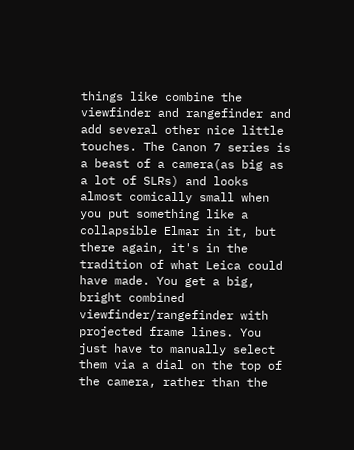things like combine the viewfinder and rangefinder and add several other nice little touches. The Canon 7 series is a beast of a camera(as big as a lot of SLRs) and looks almost comically small when you put something like a collapsible Elmar in it, but there again, it's in the tradition of what Leica could have made. You get a big, bright combined viewfinder/rangefinder with projected frame lines. You just have to manually select them via a dial on the top of the camera, rather than the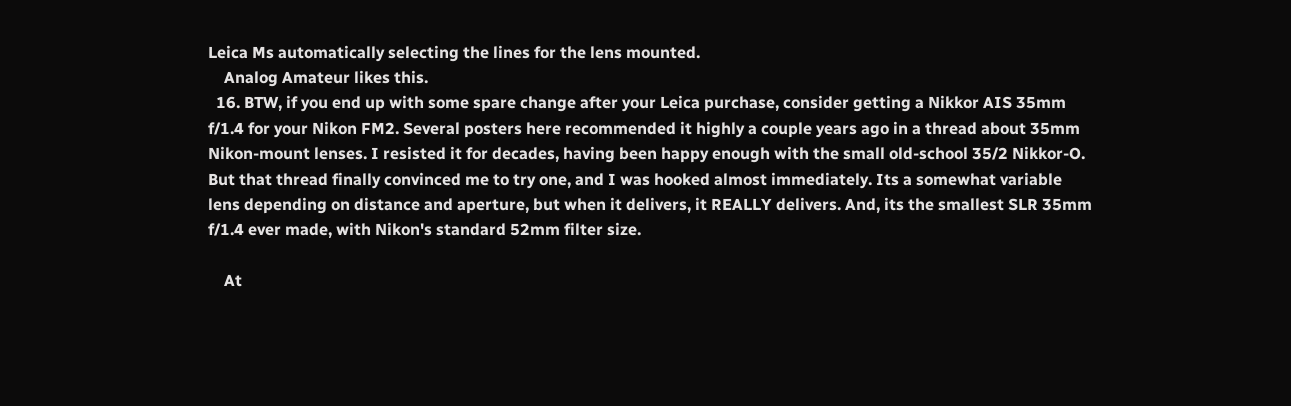Leica Ms automatically selecting the lines for the lens mounted.
    Analog Amateur likes this.
  16. BTW, if you end up with some spare change after your Leica purchase, consider getting a Nikkor AIS 35mm f/1.4 for your Nikon FM2. Several posters here recommended it highly a couple years ago in a thread about 35mm Nikon-mount lenses. I resisted it for decades, having been happy enough with the small old-school 35/2 Nikkor-O. But that thread finally convinced me to try one, and I was hooked almost immediately. Its a somewhat variable lens depending on distance and aperture, but when it delivers, it REALLY delivers. And, its the smallest SLR 35mm f/1.4 ever made, with Nikon's standard 52mm filter size.

    At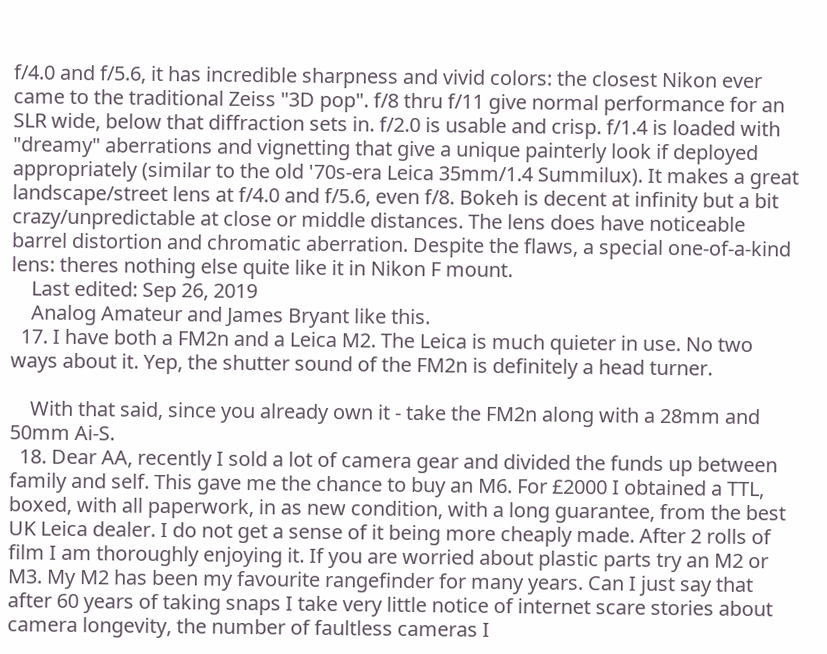f/4.0 and f/5.6, it has incredible sharpness and vivid colors: the closest Nikon ever came to the traditional Zeiss "3D pop". f/8 thru f/11 give normal performance for an SLR wide, below that diffraction sets in. f/2.0 is usable and crisp. f/1.4 is loaded with "dreamy" aberrations and vignetting that give a unique painterly look if deployed appropriately (similar to the old '70s-era Leica 35mm/1.4 Summilux). It makes a great landscape/street lens at f/4.0 and f/5.6, even f/8. Bokeh is decent at infinity but a bit crazy/unpredictable at close or middle distances. The lens does have noticeable barrel distortion and chromatic aberration. Despite the flaws, a special one-of-a-kind lens: theres nothing else quite like it in Nikon F mount.
    Last edited: Sep 26, 2019
    Analog Amateur and James Bryant like this.
  17. I have both a FM2n and a Leica M2. The Leica is much quieter in use. No two ways about it. Yep, the shutter sound of the FM2n is definitely a head turner.

    With that said, since you already own it - take the FM2n along with a 28mm and 50mm Ai-S.
  18. Dear AA, recently I sold a lot of camera gear and divided the funds up between family and self. This gave me the chance to buy an M6. For £2000 I obtained a TTL, boxed, with all paperwork, in as new condition, with a long guarantee, from the best UK Leica dealer. I do not get a sense of it being more cheaply made. After 2 rolls of film I am thoroughly enjoying it. If you are worried about plastic parts try an M2 or M3. My M2 has been my favourite rangefinder for many years. Can I just say that after 60 years of taking snaps I take very little notice of internet scare stories about camera longevity, the number of faultless cameras I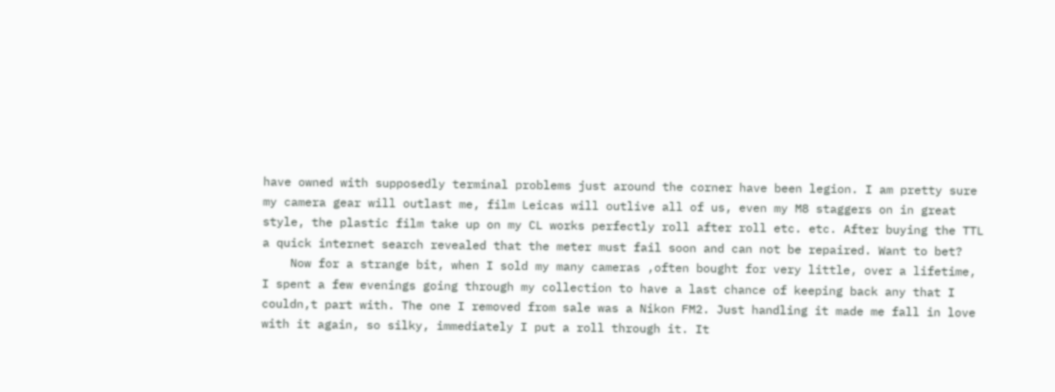have owned with supposedly terminal problems just around the corner have been legion. I am pretty sure my camera gear will outlast me, film Leicas will outlive all of us, even my M8 staggers on in great style, the plastic film take up on my CL works perfectly roll after roll etc. etc. After buying the TTL a quick internet search revealed that the meter must fail soon and can not be repaired. Want to bet?
    Now for a strange bit, when I sold my many cameras ,often bought for very little, over a lifetime, I spent a few evenings going through my collection to have a last chance of keeping back any that I couldn,t part with. The one I removed from sale was a Nikon FM2. Just handling it made me fall in love with it again, so silky, immediately I put a roll through it. It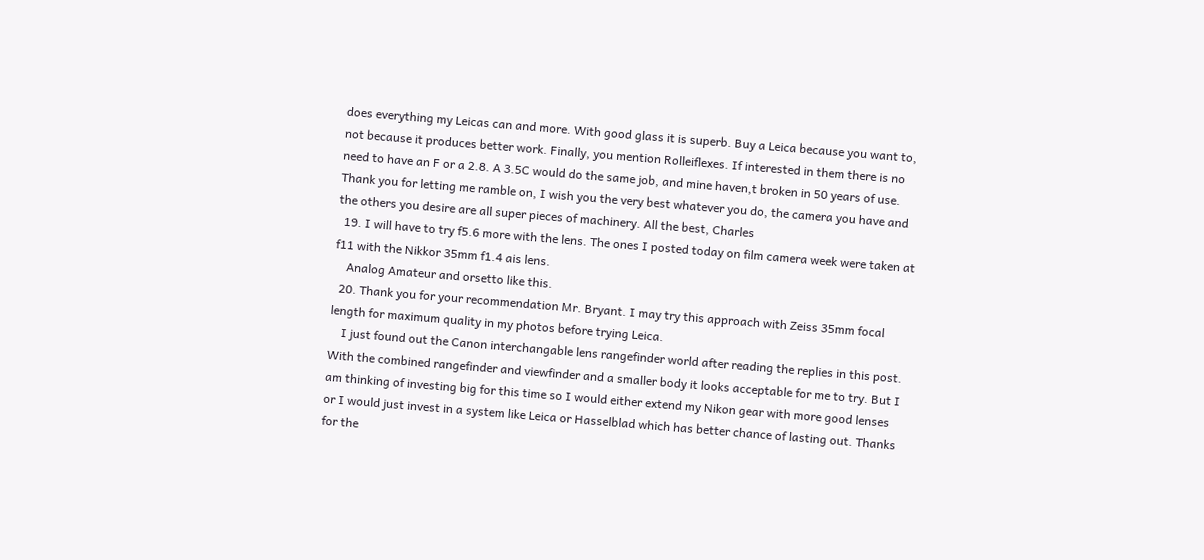does everything my Leicas can and more. With good glass it is superb. Buy a Leica because you want to, not because it produces better work. Finally, you mention Rolleiflexes. If interested in them there is no need to have an F or a 2.8. A 3.5C would do the same job, and mine haven,t broken in 50 years of use. Thank you for letting me ramble on, I wish you the very best whatever you do, the camera you have and the others you desire are all super pieces of machinery. All the best, Charles
  19. I will have to try f5.6 more with the lens. The ones I posted today on film camera week were taken at f11 with the Nikkor 35mm f1.4 ais lens.
    Analog Amateur and orsetto like this.
  20. Thank you for your recommendation Mr. Bryant. I may try this approach with Zeiss 35mm focal length for maximum quality in my photos before trying Leica.
    I just found out the Canon interchangable lens rangefinder world after reading the replies in this post. With the combined rangefinder and viewfinder and a smaller body it looks acceptable for me to try. But I am thinking of investing big for this time so I would either extend my Nikon gear with more good lenses or I would just invest in a system like Leica or Hasselblad which has better chance of lasting out. Thanks for the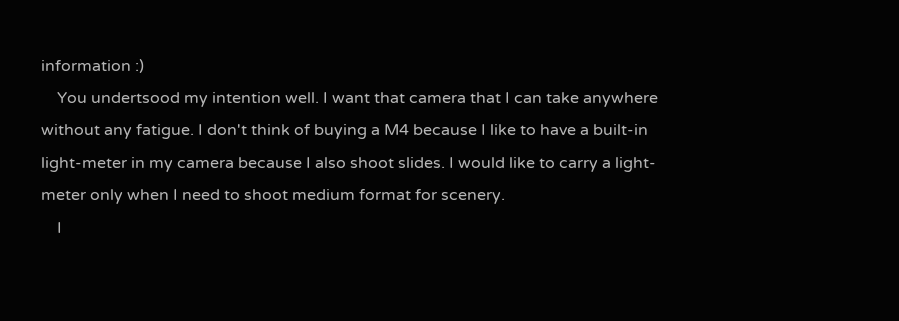information :)
    You undertsood my intention well. I want that camera that I can take anywhere without any fatigue. I don't think of buying a M4 because I like to have a built-in light-meter in my camera because I also shoot slides. I would like to carry a light-meter only when I need to shoot medium format for scenery.
    I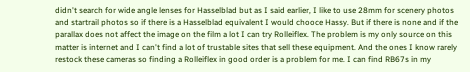didn't search for wide angle lenses for Hasselblad but as I said earlier, I like to use 28mm for scenery photos and startrail photos so if there is a Hasselblad equivalent I would chooce Hassy. But if there is none and if the parallax does not affect the image on the film a lot I can try Rolleiflex. The problem is my only source on this matter is internet and I can't find a lot of trustable sites that sell these equipment. And the ones I know rarely restock these cameras so finding a Rolleiflex in good order is a problem for me. I can find RB67s in my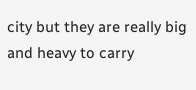city but they are really big and heavy to carry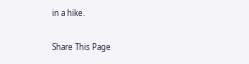in a hike.

Share This Page